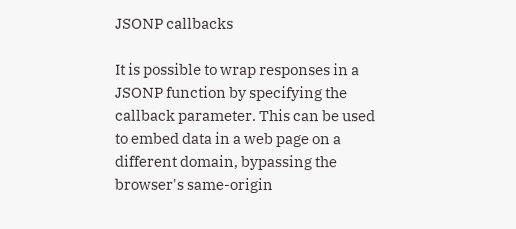JSONP callbacks

It is possible to wrap responses in a JSONP function by specifying the callback parameter. This can be used to embed data in a web page on a different domain, bypassing the browser's same-origin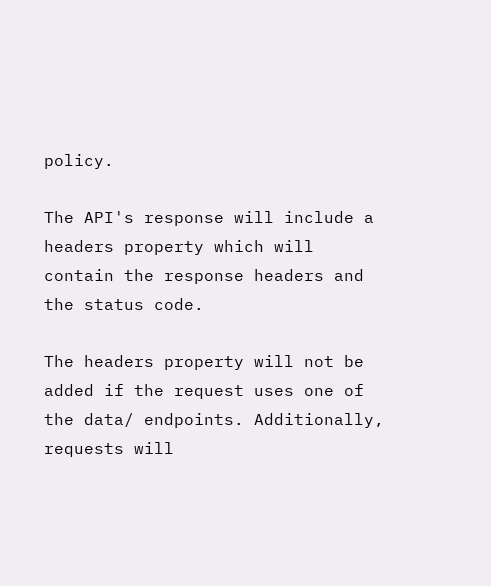policy.

The API's response will include a headers property which will contain the response headers and the status code.

The headers property will not be added if the request uses one of the data/ endpoints. Additionally, requests will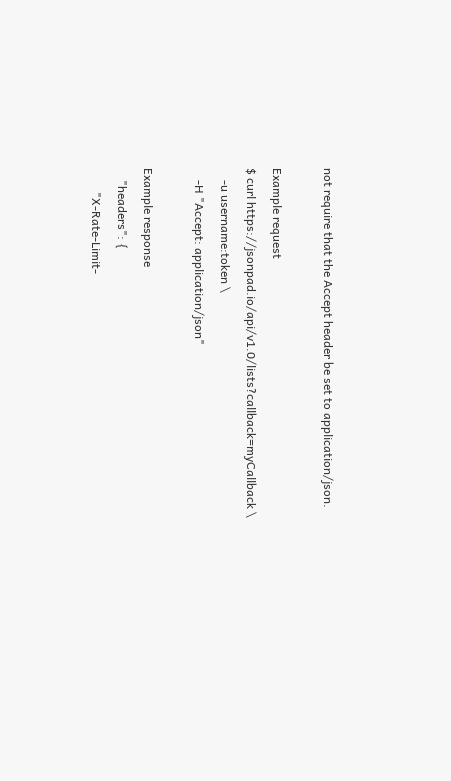not require that the Accept header be set to application/json.

Example request
$ curl https://jsonpad.io/api/v1.0/lists?callback=myCallback \
    -u username:token \
    -H "Accept: application/json"

Example response
    "headers": {
        "X-Rate-Limit-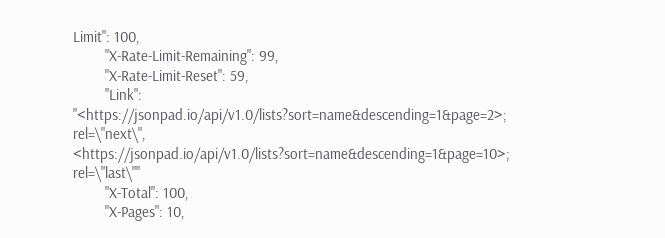Limit": 100,
        "X-Rate-Limit-Remaining": 99,
        "X-Rate-Limit-Reset": 59,
        "Link": "<https://jsonpad.io/api/v1.0/lists?sort=name&descending=1&page=2>; rel=\"next\", <https://jsonpad.io/api/v1.0/lists?sort=name&descending=1&page=10>; rel=\"last\""
        "X-Total": 100,
        "X-Pages": 10,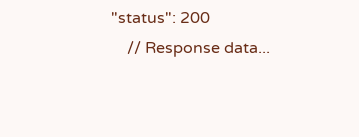"status": 200
    // Response data...